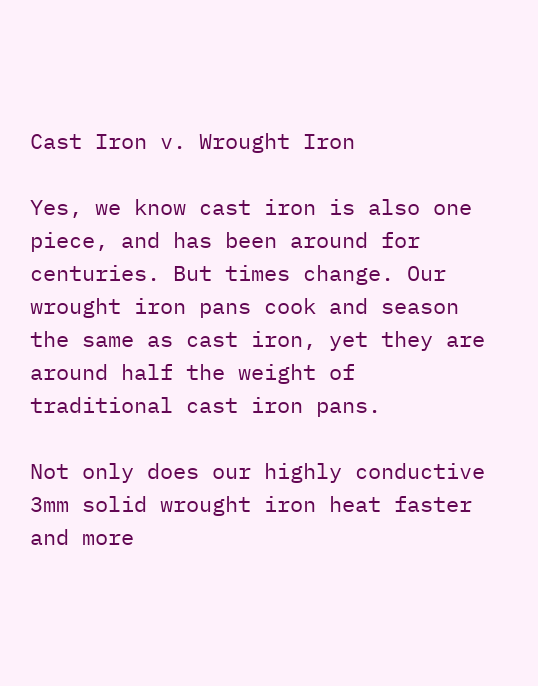Cast Iron v. Wrought Iron

Yes, we know cast iron is also one piece, and has been around for centuries. But times change. Our wrought iron pans cook and season the same as cast iron, yet they are around half the weight of traditional cast iron pans.

Not only does our highly conductive 3mm solid wrought iron heat faster and more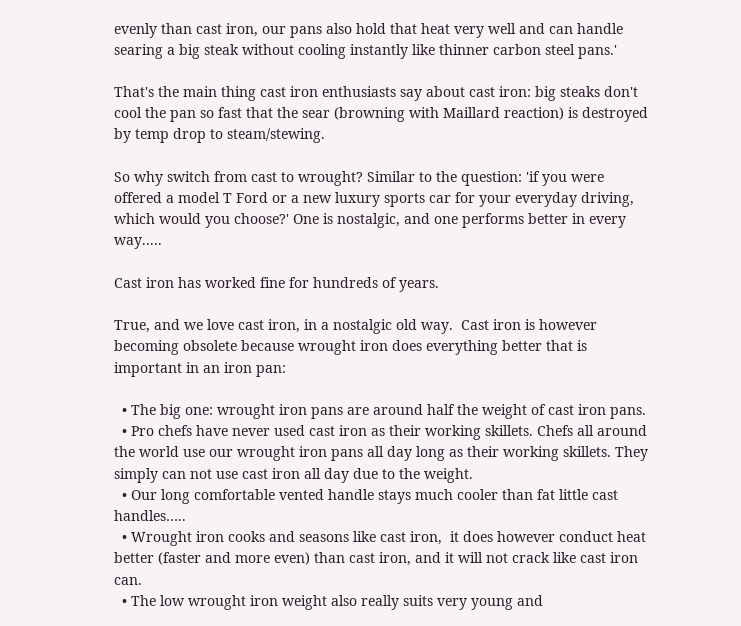evenly than cast iron, our pans also hold that heat very well and can handle searing a big steak without cooling instantly like thinner carbon steel pans.'

That's the main thing cast iron enthusiasts say about cast iron: big steaks don't cool the pan so fast that the sear (browning with Maillard reaction) is destroyed by temp drop to steam/stewing.

So why switch from cast to wrought? Similar to the question: 'if you were offered a model T Ford or a new luxury sports car for your everyday driving, which would you choose?' One is nostalgic, and one performs better in every way.....

Cast iron has worked fine for hundreds of years.

True, and we love cast iron, in a nostalgic old way.  Cast iron is however becoming obsolete because wrought iron does everything better that is important in an iron pan:

  • The big one: wrought iron pans are around half the weight of cast iron pans.
  • Pro chefs have never used cast iron as their working skillets. Chefs all around the world use our wrought iron pans all day long as their working skillets. They  simply can not use cast iron all day due to the weight.
  • Our long comfortable vented handle stays much cooler than fat little cast handles…..
  • Wrought iron cooks and seasons like cast iron,  it does however conduct heat better (faster and more even) than cast iron, and it will not crack like cast iron can.
  • The low wrought iron weight also really suits very young and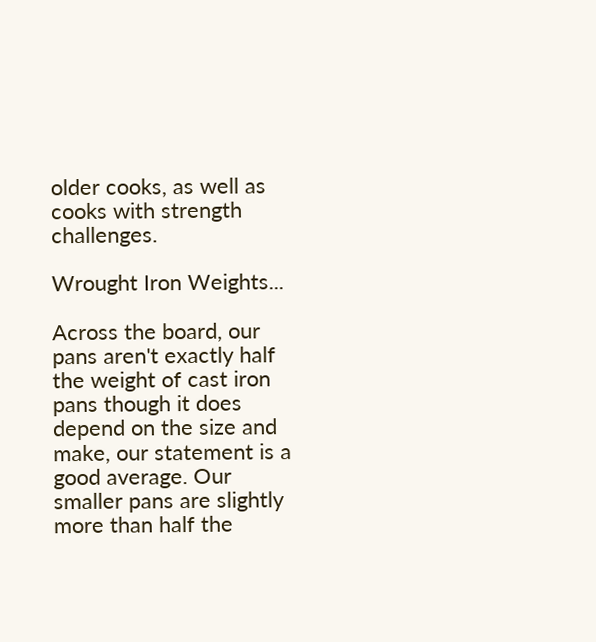older cooks, as well as cooks with strength challenges.

Wrought Iron Weights...

Across the board, our pans aren't exactly half the weight of cast iron pans though it does depend on the size and make, our statement is a good average. Our smaller pans are slightly more than half the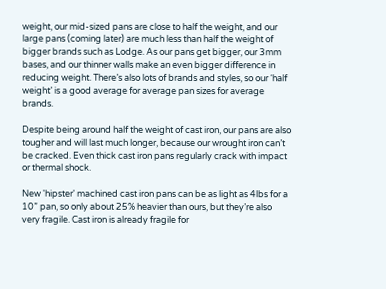weight, our mid-sized pans are close to half the weight, and our large pans (coming later) are much less than half the weight of bigger brands such as Lodge. As our pans get bigger, our 3mm bases, and our thinner walls make an even bigger difference in reducing weight. There’s also lots of brands and styles, so our ‘half weight’ is a good average for average pan sizes for average brands.

Despite being around half the weight of cast iron, our pans are also tougher and will last much longer, because our wrought iron can’t be cracked. Even thick cast iron pans regularly crack with impact or thermal shock.

New 'hipster' machined cast iron pans can be as light as 4lbs for a 10” pan, so only about 25% heavier than ours, but they’re also very fragile. Cast iron is already fragile for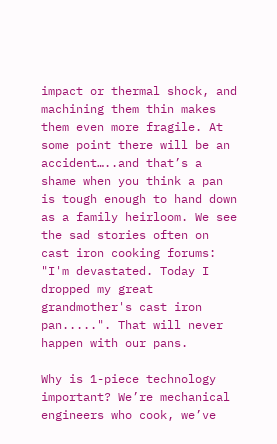impact or thermal shock, and machining them thin makes them even more fragile. At some point there will be an accident…..and that’s a shame when you think a pan is tough enough to hand down as a family heirloom. We see the sad stories often on cast iron cooking forums: "I'm devastated. Today I dropped my great grandmother's cast iron pan.....". That will never happen with our pans.

Why is 1-piece technology important? We’re mechanical engineers who cook, we’ve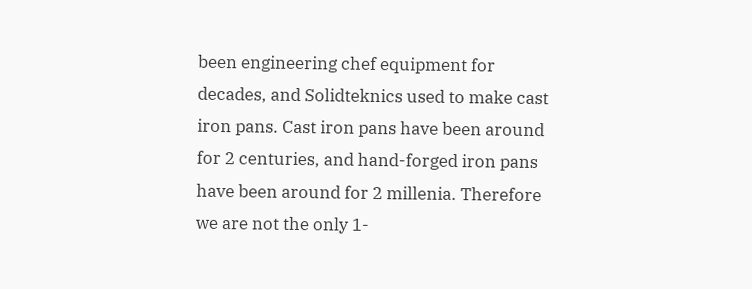been engineering chef equipment for decades, and Solidteknics used to make cast iron pans. Cast iron pans have been around for 2 centuries, and hand-forged iron pans have been around for 2 millenia. Therefore we are not the only 1-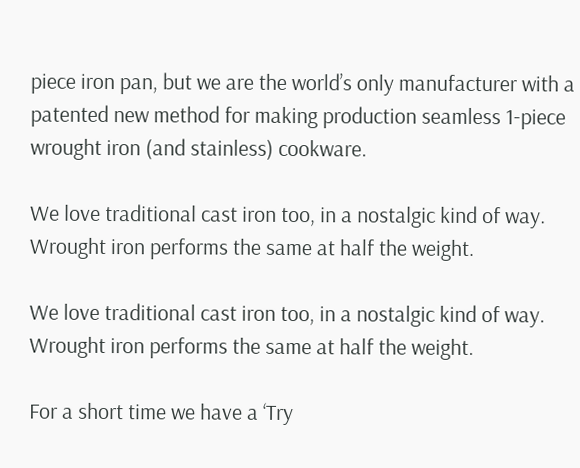piece iron pan, but we are the world’s only manufacturer with a patented new method for making production seamless 1-piece wrought iron (and stainless) cookware.

We love traditional cast iron too, in a nostalgic kind of way. Wrought iron performs the same at half the weight.

We love traditional cast iron too, in a nostalgic kind of way. Wrought iron performs the same at half the weight.

For a short time we have a ‘Try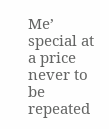Me’ special at a price never to be repeated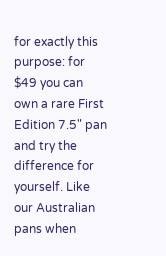for exactly this purpose: for $49 you can own a rare First Edition 7.5" pan and try the difference for yourself. Like our Australian pans when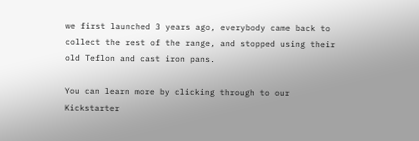we first launched 3 years ago, everybody came back to collect the rest of the range, and stopped using their old Teflon and cast iron pans.

You can learn more by clicking through to our Kickstarter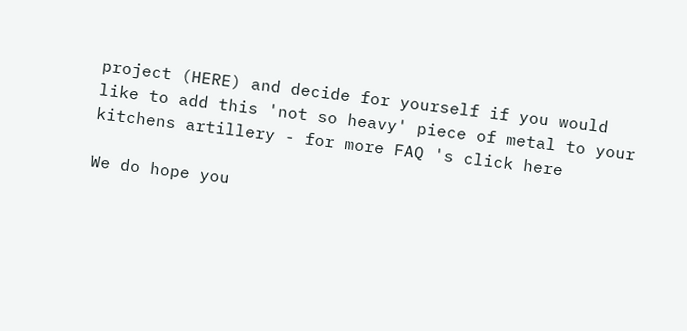project (HERE) and decide for yourself if you would like to add this 'not so heavy' piece of metal to your kitchens artillery - for more FAQ 's click here

We do hope you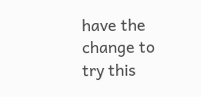have the change to try this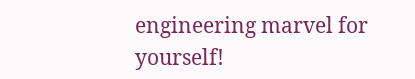engineering marvel for yourself!